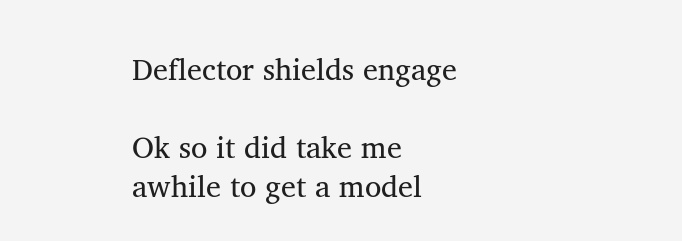Deflector shields engage

Ok so it did take me awhile to get a model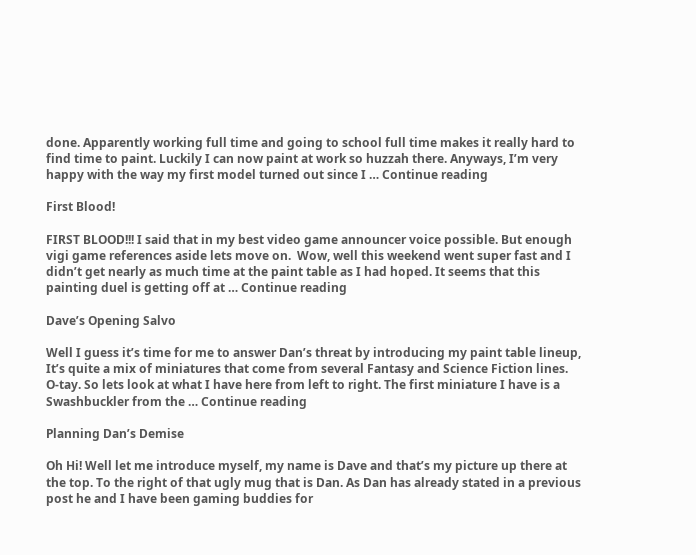done. Apparently working full time and going to school full time makes it really hard to find time to paint. Luckily I can now paint at work so huzzah there. Anyways, I’m very happy with the way my first model turned out since I … Continue reading

First Blood!

FIRST BLOOD!!! I said that in my best video game announcer voice possible. But enough vigi game references aside lets move on.  Wow, well this weekend went super fast and I didn’t get nearly as much time at the paint table as I had hoped. It seems that this painting duel is getting off at … Continue reading

Dave’s Opening Salvo

Well I guess it’s time for me to answer Dan’s threat by introducing my paint table lineup, It’s quite a mix of miniatures that come from several Fantasy and Science Fiction lines.  O-tay. So lets look at what I have here from left to right. The first miniature I have is a Swashbuckler from the … Continue reading

Planning Dan’s Demise

Oh Hi! Well let me introduce myself, my name is Dave and that’s my picture up there at the top. To the right of that ugly mug that is Dan. As Dan has already stated in a previous post he and I have been gaming buddies for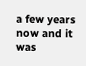a few years now and it was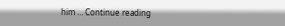him … Continue reading